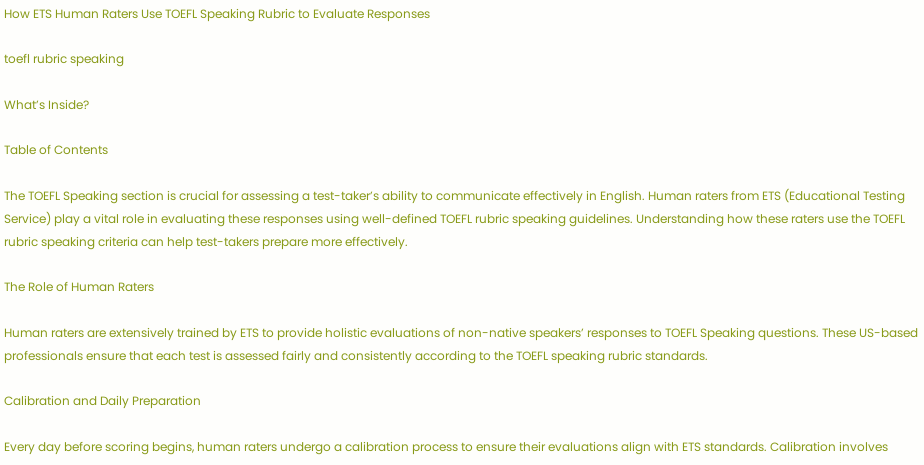How ETS Human Raters Use TOEFL Speaking Rubric to Evaluate Responses

toefl rubric speaking

What’s Inside?

Table of Contents

The TOEFL Speaking section is crucial for assessing a test-taker’s ability to communicate effectively in English. Human raters from ETS (Educational Testing Service) play a vital role in evaluating these responses using well-defined TOEFL rubric speaking guidelines. Understanding how these raters use the TOEFL rubric speaking criteria can help test-takers prepare more effectively.

The Role of Human Raters

Human raters are extensively trained by ETS to provide holistic evaluations of non-native speakers’ responses to TOEFL Speaking questions. These US-based professionals ensure that each test is assessed fairly and consistently according to the TOEFL speaking rubric standards.

Calibration and Daily Preparation

Every day before scoring begins, human raters undergo a calibration process to ensure their evaluations align with ETS standards. Calibration involves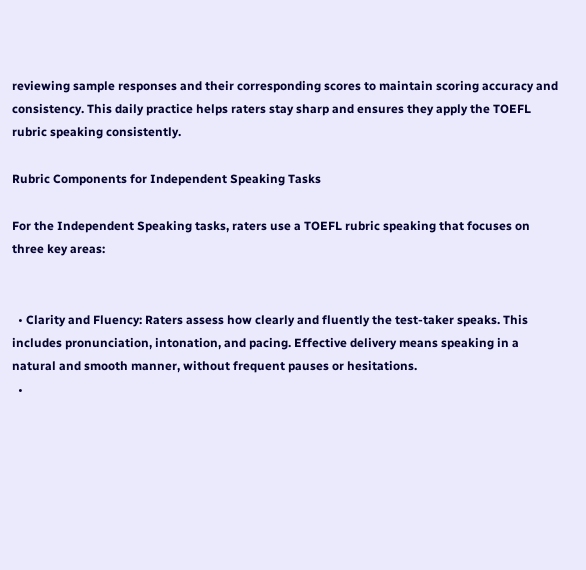reviewing sample responses and their corresponding scores to maintain scoring accuracy and consistency. This daily practice helps raters stay sharp and ensures they apply the TOEFL rubric speaking consistently.

Rubric Components for Independent Speaking Tasks

For the Independent Speaking tasks, raters use a TOEFL rubric speaking that focuses on three key areas:


  • Clarity and Fluency: Raters assess how clearly and fluently the test-taker speaks. This includes pronunciation, intonation, and pacing. Effective delivery means speaking in a natural and smooth manner, without frequent pauses or hesitations.
  •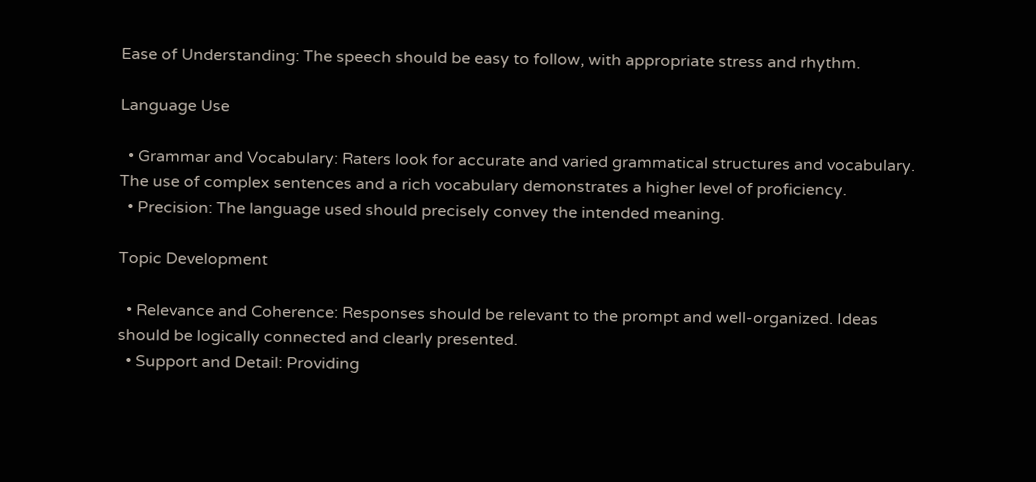Ease of Understanding: The speech should be easy to follow, with appropriate stress and rhythm.

Language Use

  • Grammar and Vocabulary: Raters look for accurate and varied grammatical structures and vocabulary. The use of complex sentences and a rich vocabulary demonstrates a higher level of proficiency.
  • Precision: The language used should precisely convey the intended meaning.

Topic Development

  • Relevance and Coherence: Responses should be relevant to the prompt and well-organized. Ideas should be logically connected and clearly presented.
  • Support and Detail: Providing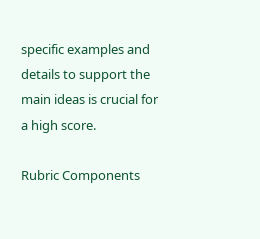specific examples and details to support the main ideas is crucial for a high score.

Rubric Components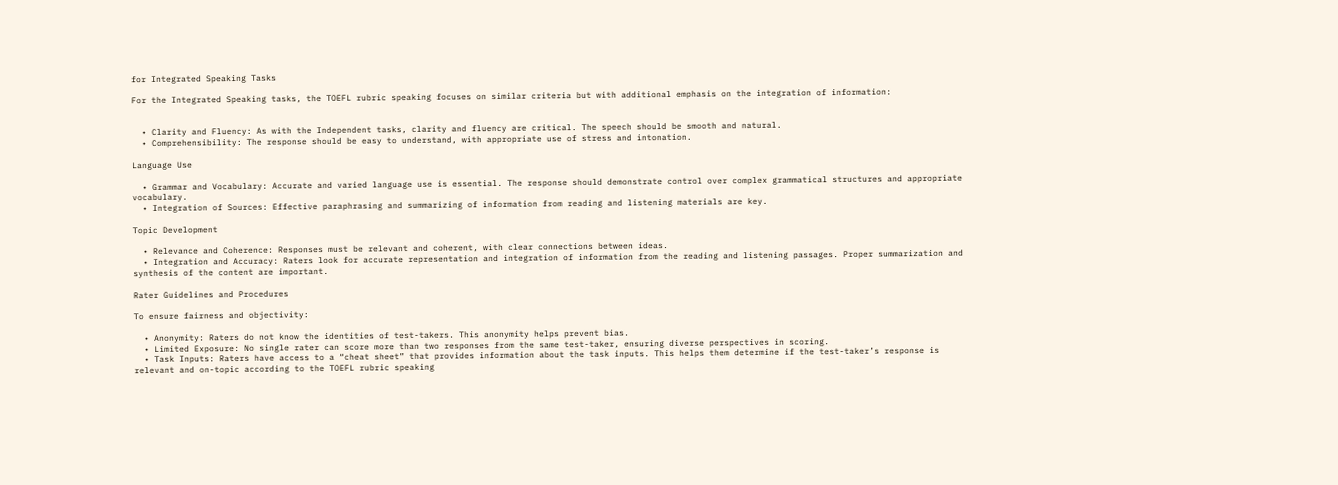for Integrated Speaking Tasks

For the Integrated Speaking tasks, the TOEFL rubric speaking focuses on similar criteria but with additional emphasis on the integration of information:


  • Clarity and Fluency: As with the Independent tasks, clarity and fluency are critical. The speech should be smooth and natural.
  • Comprehensibility: The response should be easy to understand, with appropriate use of stress and intonation.

Language Use

  • Grammar and Vocabulary: Accurate and varied language use is essential. The response should demonstrate control over complex grammatical structures and appropriate vocabulary.
  • Integration of Sources: Effective paraphrasing and summarizing of information from reading and listening materials are key.

Topic Development

  • Relevance and Coherence: Responses must be relevant and coherent, with clear connections between ideas.
  • Integration and Accuracy: Raters look for accurate representation and integration of information from the reading and listening passages. Proper summarization and synthesis of the content are important.

Rater Guidelines and Procedures

To ensure fairness and objectivity:

  • Anonymity: Raters do not know the identities of test-takers. This anonymity helps prevent bias.
  • Limited Exposure: No single rater can score more than two responses from the same test-taker, ensuring diverse perspectives in scoring.
  • Task Inputs: Raters have access to a “cheat sheet” that provides information about the task inputs. This helps them determine if the test-taker’s response is relevant and on-topic according to the TOEFL rubric speaking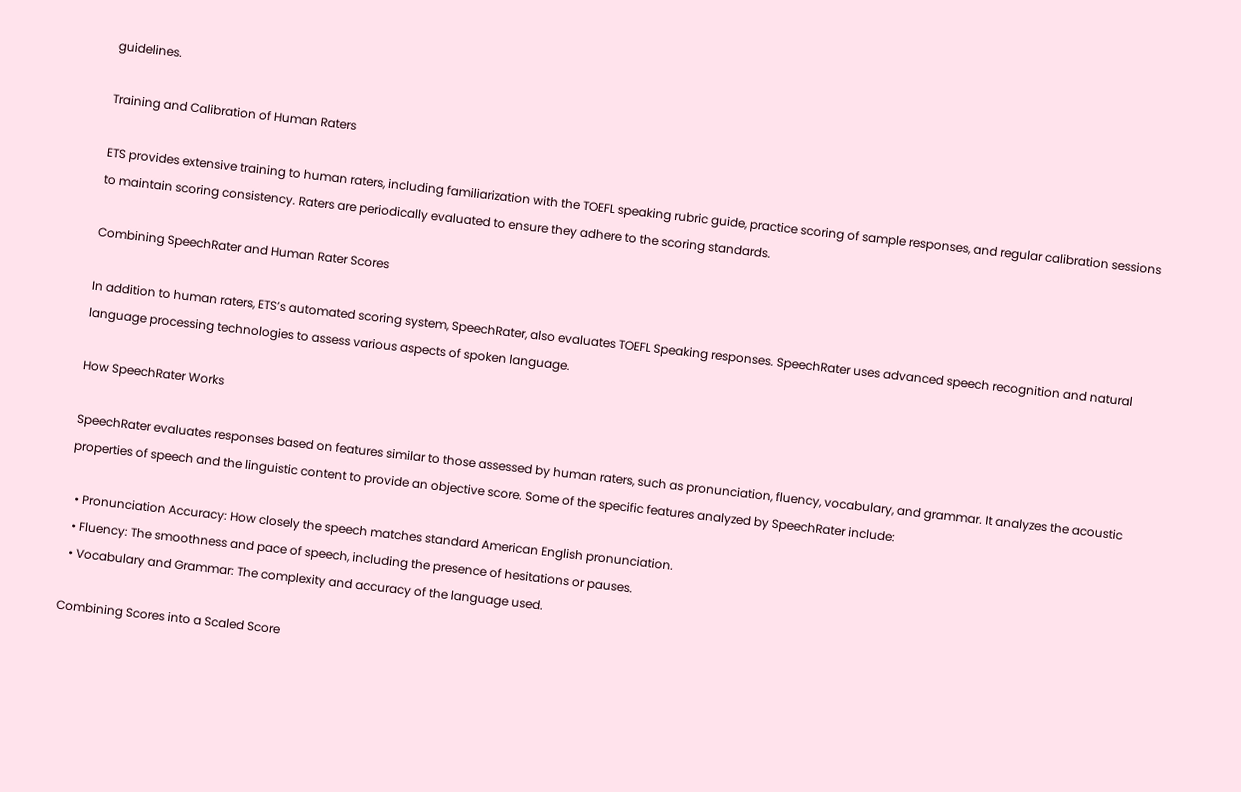guidelines.

Training and Calibration of Human Raters

ETS provides extensive training to human raters, including familiarization with the TOEFL speaking rubric guide, practice scoring of sample responses, and regular calibration sessions to maintain scoring consistency. Raters are periodically evaluated to ensure they adhere to the scoring standards.

Combining SpeechRater and Human Rater Scores

In addition to human raters, ETS’s automated scoring system, SpeechRater, also evaluates TOEFL Speaking responses. SpeechRater uses advanced speech recognition and natural language processing technologies to assess various aspects of spoken language.

How SpeechRater Works

SpeechRater evaluates responses based on features similar to those assessed by human raters, such as pronunciation, fluency, vocabulary, and grammar. It analyzes the acoustic properties of speech and the linguistic content to provide an objective score. Some of the specific features analyzed by SpeechRater include:

  • Pronunciation Accuracy: How closely the speech matches standard American English pronunciation.
  • Fluency: The smoothness and pace of speech, including the presence of hesitations or pauses.
  • Vocabulary and Grammar: The complexity and accuracy of the language used.

Combining Scores into a Scaled Score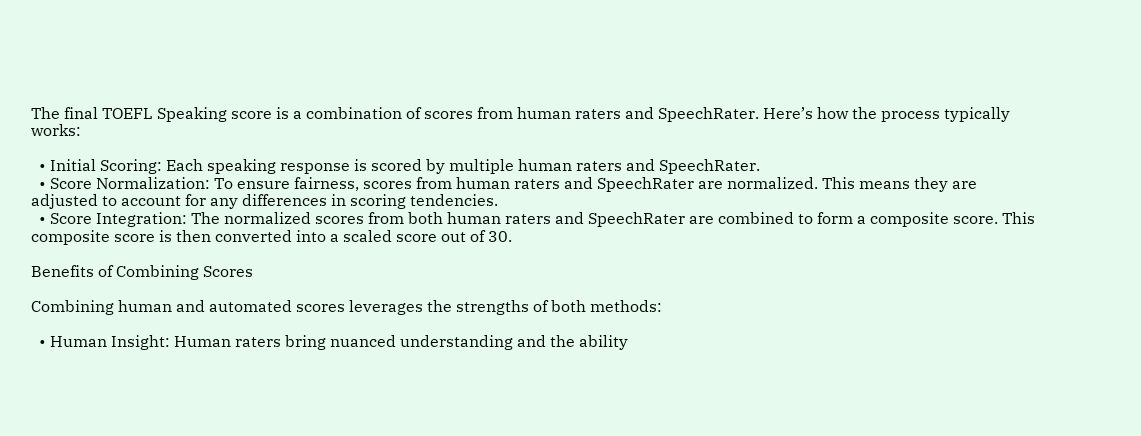The final TOEFL Speaking score is a combination of scores from human raters and SpeechRater. Here’s how the process typically works:

  • Initial Scoring: Each speaking response is scored by multiple human raters and SpeechRater.
  • Score Normalization: To ensure fairness, scores from human raters and SpeechRater are normalized. This means they are adjusted to account for any differences in scoring tendencies.
  • Score Integration: The normalized scores from both human raters and SpeechRater are combined to form a composite score. This composite score is then converted into a scaled score out of 30.

Benefits of Combining Scores

Combining human and automated scores leverages the strengths of both methods:

  • Human Insight: Human raters bring nuanced understanding and the ability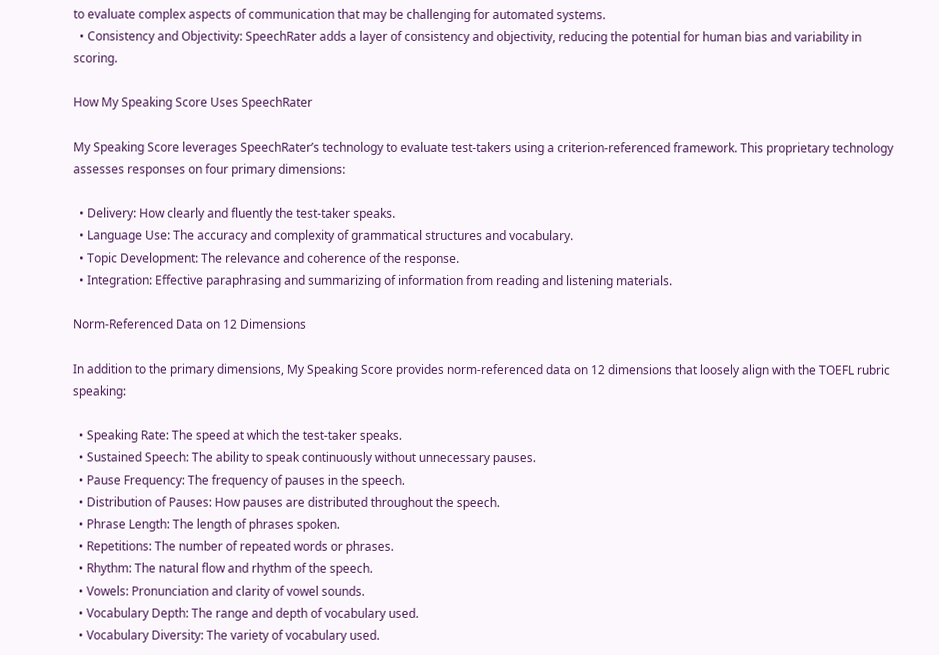to evaluate complex aspects of communication that may be challenging for automated systems.
  • Consistency and Objectivity: SpeechRater adds a layer of consistency and objectivity, reducing the potential for human bias and variability in scoring.

How My Speaking Score Uses SpeechRater

My Speaking Score leverages SpeechRater’s technology to evaluate test-takers using a criterion-referenced framework. This proprietary technology assesses responses on four primary dimensions:

  • Delivery: How clearly and fluently the test-taker speaks.
  • Language Use: The accuracy and complexity of grammatical structures and vocabulary.
  • Topic Development: The relevance and coherence of the response.
  • Integration: Effective paraphrasing and summarizing of information from reading and listening materials.

Norm-Referenced Data on 12 Dimensions

In addition to the primary dimensions, My Speaking Score provides norm-referenced data on 12 dimensions that loosely align with the TOEFL rubric speaking:

  • Speaking Rate: The speed at which the test-taker speaks.
  • Sustained Speech: The ability to speak continuously without unnecessary pauses.
  • Pause Frequency: The frequency of pauses in the speech.
  • Distribution of Pauses: How pauses are distributed throughout the speech.
  • Phrase Length: The length of phrases spoken.
  • Repetitions: The number of repeated words or phrases.
  • Rhythm: The natural flow and rhythm of the speech.
  • Vowels: Pronunciation and clarity of vowel sounds.
  • Vocabulary Depth: The range and depth of vocabulary used.
  • Vocabulary Diversity: The variety of vocabulary used.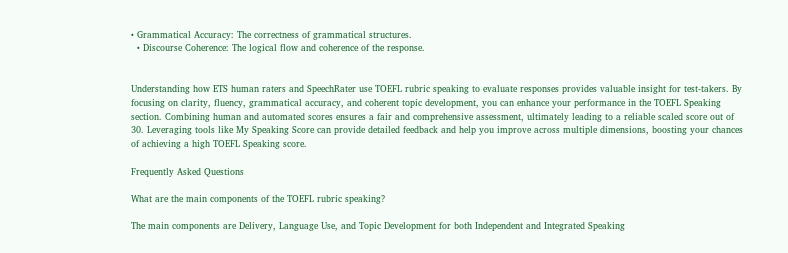• Grammatical Accuracy: The correctness of grammatical structures.
  • Discourse Coherence: The logical flow and coherence of the response.


Understanding how ETS human raters and SpeechRater use TOEFL rubric speaking to evaluate responses provides valuable insight for test-takers. By focusing on clarity, fluency, grammatical accuracy, and coherent topic development, you can enhance your performance in the TOEFL Speaking section. Combining human and automated scores ensures a fair and comprehensive assessment, ultimately leading to a reliable scaled score out of 30. Leveraging tools like My Speaking Score can provide detailed feedback and help you improve across multiple dimensions, boosting your chances of achieving a high TOEFL Speaking score.

Frequently Asked Questions

What are the main components of the TOEFL rubric speaking?

The main components are Delivery, Language Use, and Topic Development for both Independent and Integrated Speaking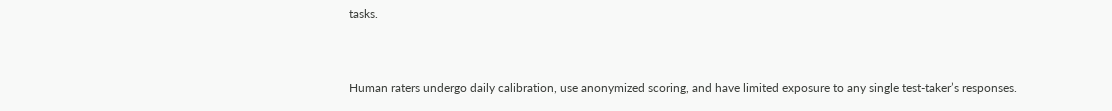tasks.


Human raters undergo daily calibration, use anonymized scoring, and have limited exposure to any single test-taker’s responses.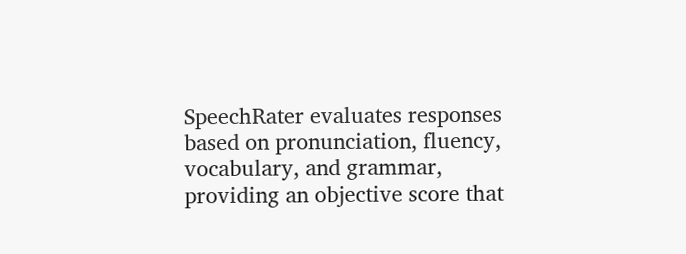SpeechRater evaluates responses based on pronunciation, fluency, vocabulary, and grammar, providing an objective score that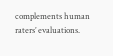complements human raters’ evaluations.